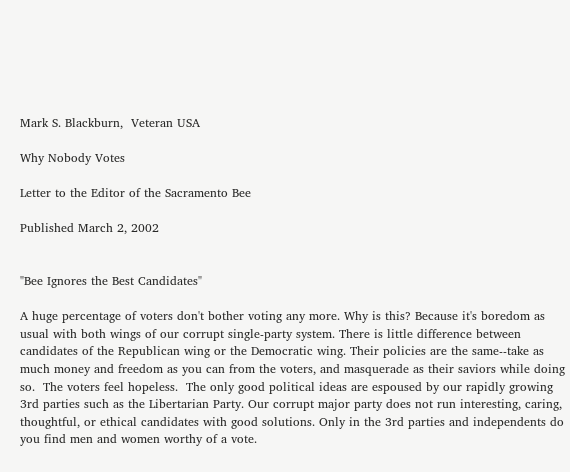Mark S. Blackburn,  Veteran USA

Why Nobody Votes

Letter to the Editor of the Sacramento Bee

Published March 2, 2002


"Bee Ignores the Best Candidates"

A huge percentage of voters don't bother voting any more. Why is this? Because it's boredom as usual with both wings of our corrupt single-party system. There is little difference between candidates of the Republican wing or the Democratic wing. Their policies are the same--take as much money and freedom as you can from the voters, and masquerade as their saviors while doing so.  The voters feel hopeless.  The only good political ideas are espoused by our rapidly growing 3rd parties such as the Libertarian Party. Our corrupt major party does not run interesting, caring, thoughtful, or ethical candidates with good solutions. Only in the 3rd parties and independents do you find men and women worthy of a vote.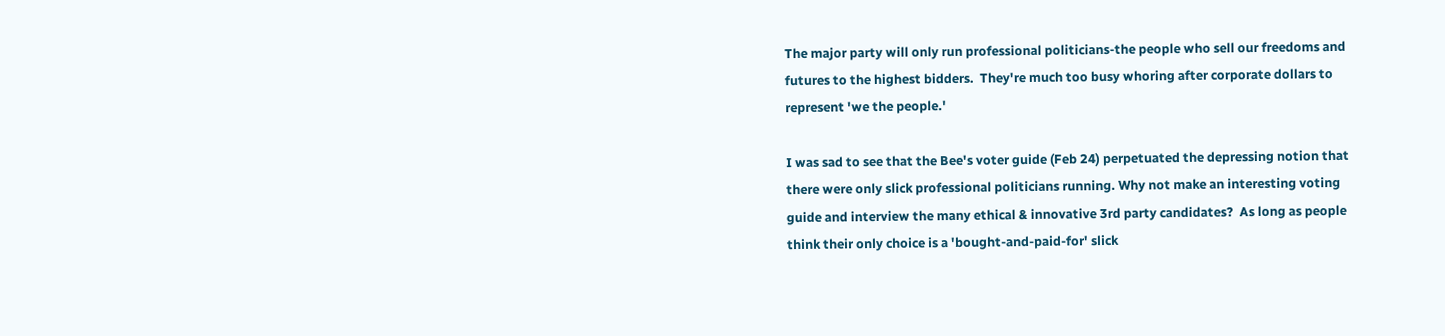The major party will only run professional politicians-the people who sell our freedoms and futures to the highest bidders.  They're much too busy whoring after corporate dollars to represent 'we the people.'

I was sad to see that the Bee's voter guide (Feb 24) perpetuated the depressing notion that there were only slick professional politicians running. Why not make an interesting voting guide and interview the many ethical & innovative 3rd party candidates?  As long as people think their only choice is a 'bought-and-paid-for' slick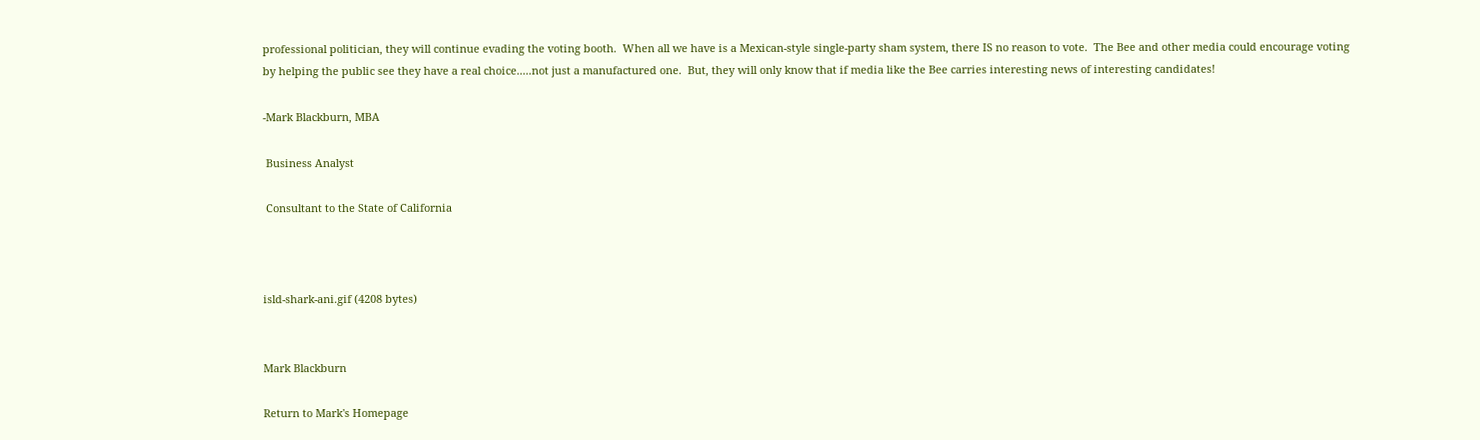professional politician, they will continue evading the voting booth.  When all we have is a Mexican-style single-party sham system, there IS no reason to vote.  The Bee and other media could encourage voting by helping the public see they have a real choice.....not just a manufactured one.  But, they will only know that if media like the Bee carries interesting news of interesting candidates!

-Mark Blackburn, MBA

 Business Analyst

 Consultant to the State of California



isld-shark-ani.gif (4208 bytes)


Mark Blackburn

Return to Mark's Homepage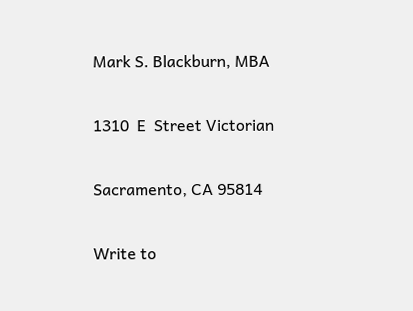Mark S. Blackburn, MBA

1310  E  Street Victorian

Sacramento, CA 95814

Write to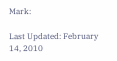Mark:

Last Updated: February 14, 2010